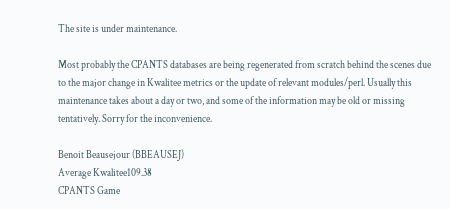The site is under maintenance.

Most probably the CPANTS databases are being regenerated from scratch behind the scenes due to the major change in Kwalitee metrics or the update of relevant modules/perl. Usually this maintenance takes about a day or two, and some of the information may be old or missing tentatively. Sorry for the inconvenience.

Benoit Beausejour (BBEAUSEJ)
Average Kwalitee109.38
CPANTS Game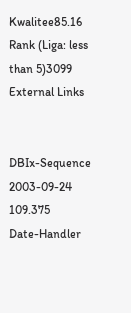Kwalitee85.16
Rank (Liga: less than 5)3099
External Links


DBIx-Sequence 2003-09-24 109.375
Date-Handler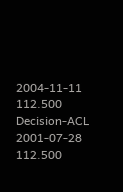2004-11-11 112.500
Decision-ACL 2001-07-28 112.500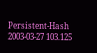Persistent-Hash 2003-03-27 103.125